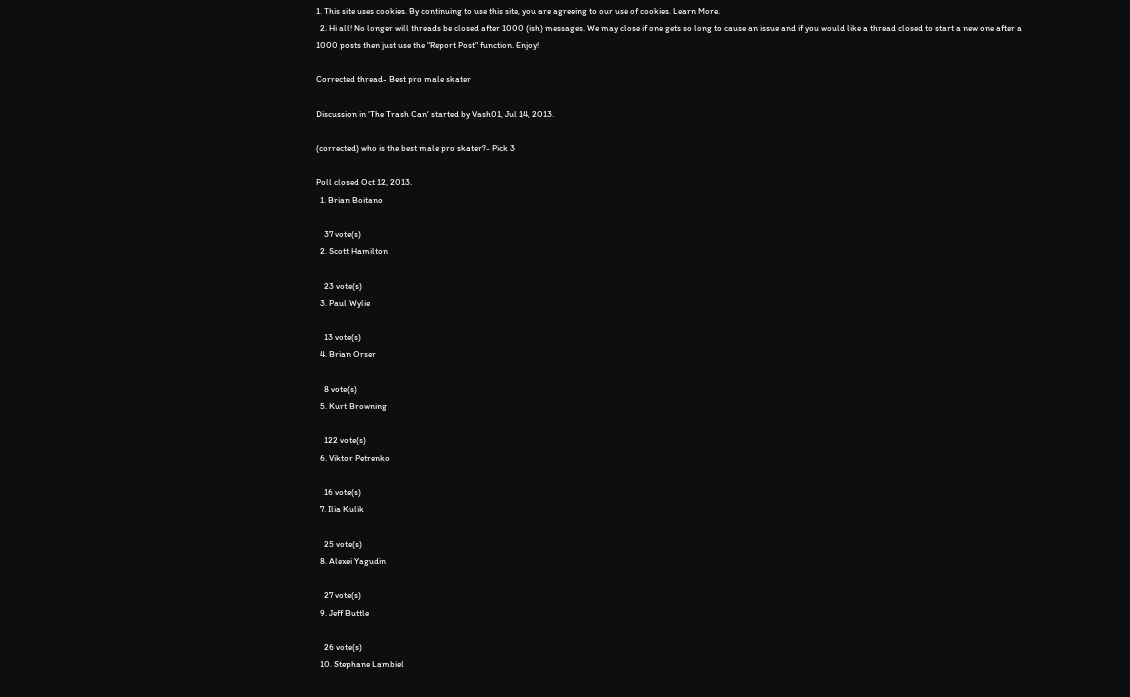1. This site uses cookies. By continuing to use this site, you are agreeing to our use of cookies. Learn More.
  2. Hi all! No longer will threads be closed after 1000 (ish) messages. We may close if one gets so long to cause an issue and if you would like a thread closed to start a new one after a 1000 posts then just use the "Report Post" function. Enjoy!

Corrected thread- Best pro male skater

Discussion in 'The Trash Can' started by Vash01, Jul 14, 2013.

(corrected) who is the best male pro skater?- Pick 3

Poll closed Oct 12, 2013.
  1. Brian Boitano

    37 vote(s)
  2. Scott Hamilton

    23 vote(s)
  3. Paul Wylie

    13 vote(s)
  4. Brian Orser

    8 vote(s)
  5. Kurt Browning

    122 vote(s)
  6. Viktor Petrenko

    16 vote(s)
  7. Ilia Kulik

    25 vote(s)
  8. Alexei Yagudin

    27 vote(s)
  9. Jeff Buttle

    26 vote(s)
  10. Stephane Lambiel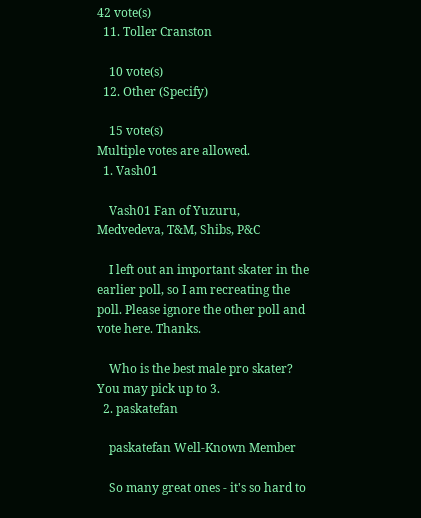42 vote(s)
  11. Toller Cranston

    10 vote(s)
  12. Other (Specify)

    15 vote(s)
Multiple votes are allowed.
  1. Vash01

    Vash01 Fan of Yuzuru, Medvedeva, T&M, Shibs, P&C

    I left out an important skater in the earlier poll, so I am recreating the poll. Please ignore the other poll and vote here. Thanks.

    Who is the best male pro skater? You may pick up to 3.
  2. paskatefan

    paskatefan Well-Known Member

    So many great ones - it's so hard to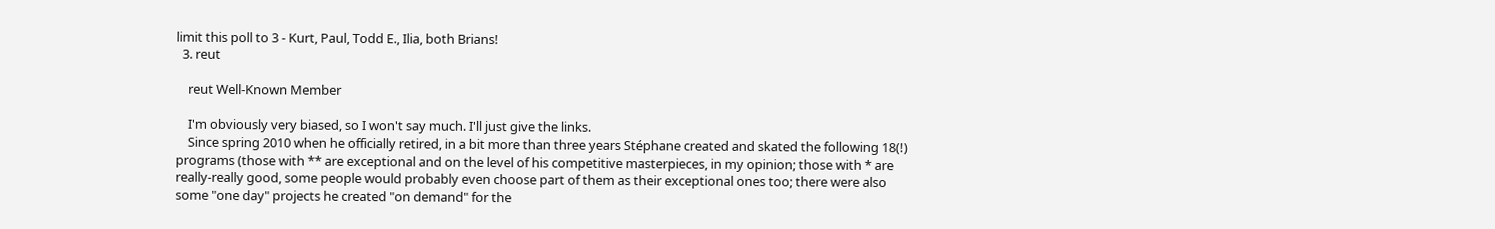limit this poll to 3 - Kurt, Paul, Todd E., Ilia, both Brians!
  3. reut

    reut Well-Known Member

    I'm obviously very biased, so I won't say much. I'll just give the links.
    Since spring 2010 when he officially retired, in a bit more than three years Stéphane created and skated the following 18(!) programs (those with ** are exceptional and on the level of his competitive masterpieces, in my opinion; those with * are really-really good, some people would probably even choose part of them as their exceptional ones too; there were also some "one day" projects he created "on demand" for the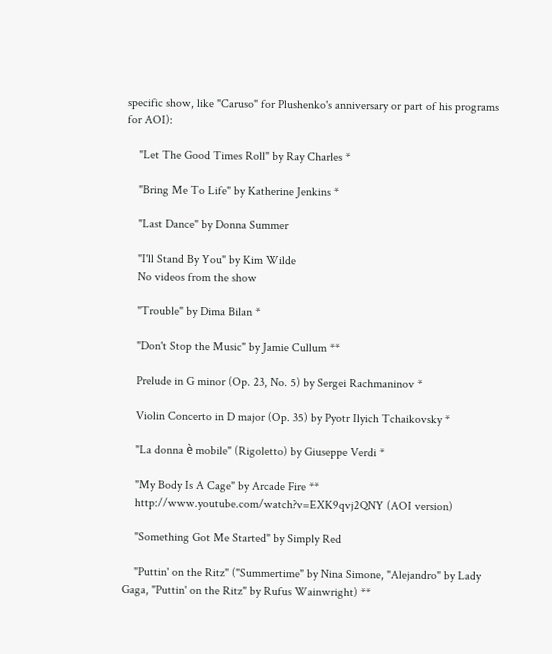specific show, like "Caruso" for Plushenko's anniversary or part of his programs for AOI):

    "Let The Good Times Roll" by Ray Charles *

    "Bring Me To Life" by Katherine Jenkins *

    "Last Dance" by Donna Summer

    "I'll Stand By You" by Kim Wilde
    No videos from the show

    "Trouble" by Dima Bilan *

    "Don't Stop the Music" by Jamie Cullum **

    Prelude in G minor (Op. 23, No. 5) by Sergei Rachmaninov *

    Violin Concerto in D major (Op. 35) by Pyotr Ilyich Tchaikovsky *

    "La donna è mobile" (Rigoletto) by Giuseppe Verdi *

    "My Body Is A Cage" by Arcade Fire **
    http://www.youtube.com/watch?v=EXK9qvj2QNY (AOI version)

    "Something Got Me Started" by Simply Red

    "Puttin' on the Ritz" ("Summertime" by Nina Simone, "Alejandro" by Lady Gaga, "Puttin' on the Ritz" by Rufus Wainwright) **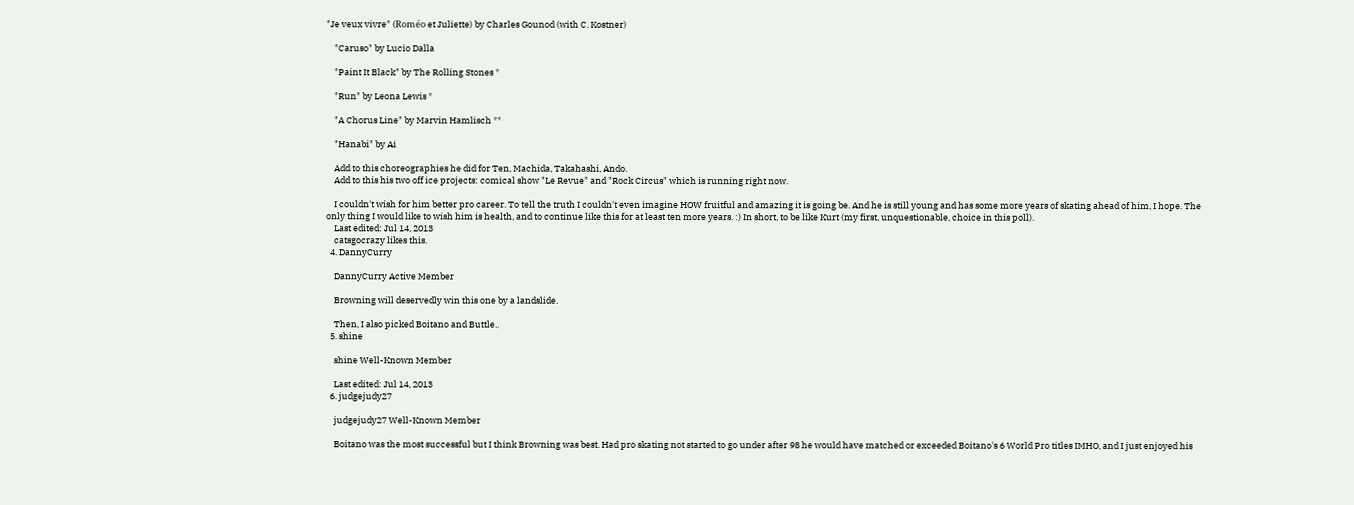"Je veux vivre" (Roméo et Juliette) by Charles Gounod (with C. Kostner)

    "Caruso" by Lucio Dalla

    "Paint It Black" by The Rolling Stones *

    "Run" by Leona Lewis *

    "A Chorus Line" by Marvin Hamlisch **

    "Hanabi" by Ai

    Add to this choreographies he did for Ten, Machida, Takahashi, Ando.
    Add to this his two off ice projects: comical show "Le Revue" and "Rock Circus" which is running right now.

    I couldn't wish for him better pro career. To tell the truth I couldn't even imagine HOW fruitful and amazing it is going be. And he is still young and has some more years of skating ahead of him, I hope. The only thing I would like to wish him is health, and to continue like this for at least ten more years. :) In short, to be like Kurt (my first, unquestionable, choice in this poll).
    Last edited: Jul 14, 2013
    catsgocrazy likes this.
  4. DannyCurry

    DannyCurry Active Member

    Browning will deservedly win this one by a landslide.

    Then, I also picked Boitano and Buttle..
  5. shine

    shine Well-Known Member

    Last edited: Jul 14, 2013
  6. judgejudy27

    judgejudy27 Well-Known Member

    Boitano was the most successful but I think Browning was best. Had pro skating not started to go under after 98 he would have matched or exceeded Boitano's 6 World Pro titles IMHO, and I just enjoyed his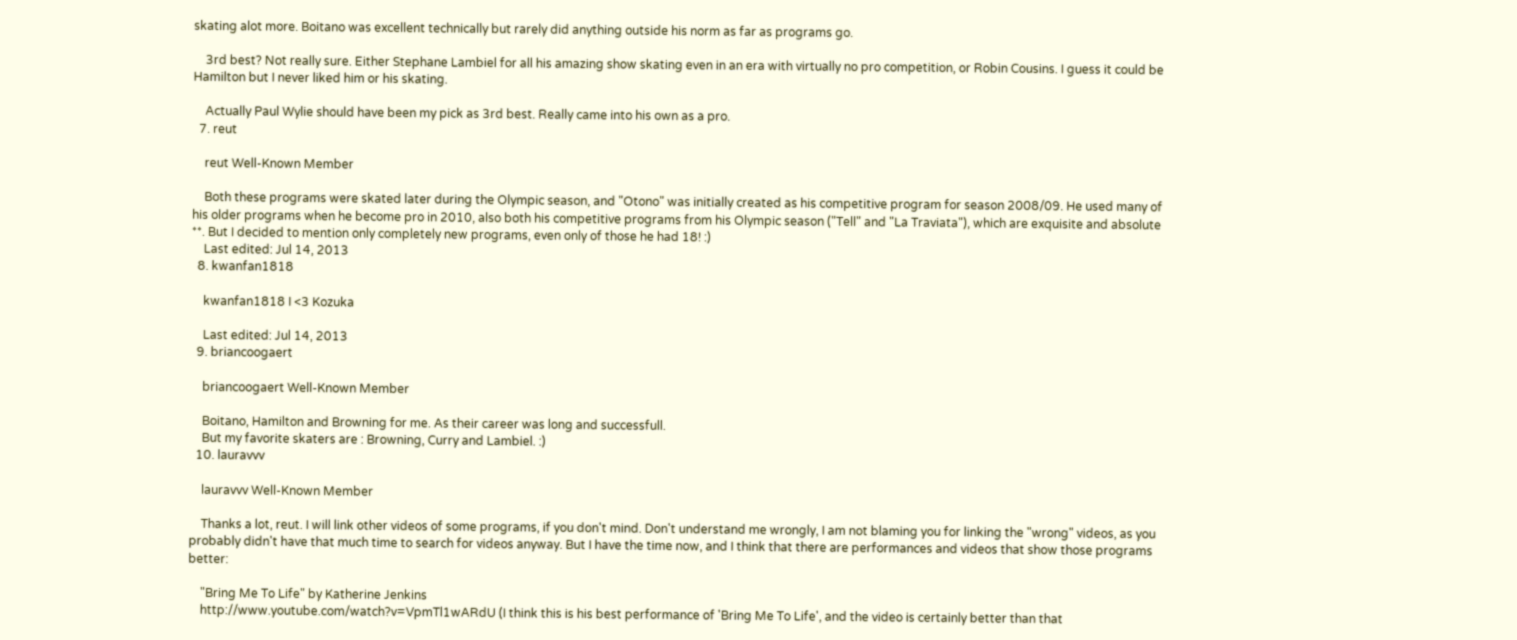skating alot more. Boitano was excellent technically but rarely did anything outside his norm as far as programs go.

    3rd best? Not really sure. Either Stephane Lambiel for all his amazing show skating even in an era with virtually no pro competition, or Robin Cousins. I guess it could be Hamilton but I never liked him or his skating.

    Actually Paul Wylie should have been my pick as 3rd best. Really came into his own as a pro.
  7. reut

    reut Well-Known Member

    Both these programs were skated later during the Olympic season, and "Otono" was initially created as his competitive program for season 2008/09. He used many of his older programs when he become pro in 2010, also both his competitive programs from his Olympic season ("Tell" and "La Traviata"), which are exquisite and absolute **. But I decided to mention only completely new programs, even only of those he had 18! :)
    Last edited: Jul 14, 2013
  8. kwanfan1818

    kwanfan1818 I <3 Kozuka

    Last edited: Jul 14, 2013
  9. briancoogaert

    briancoogaert Well-Known Member

    Boitano, Hamilton and Browning for me. As their career was long and successfull.
    But my favorite skaters are : Browning, Curry and Lambiel. :)
  10. lauravvv

    lauravvv Well-Known Member

    Thanks a lot, reut. I will link other videos of some programs, if you don't mind. Don't understand me wrongly, I am not blaming you for linking the "wrong" videos, as you probably didn't have that much time to search for videos anyway. But I have the time now, and I think that there are performances and videos that show those programs better:

    "Bring Me To Life" by Katherine Jenkins
    http://www.youtube.com/watch?v=VpmTl1wARdU (I think this is his best performance of 'Bring Me To Life', and the video is certainly better than that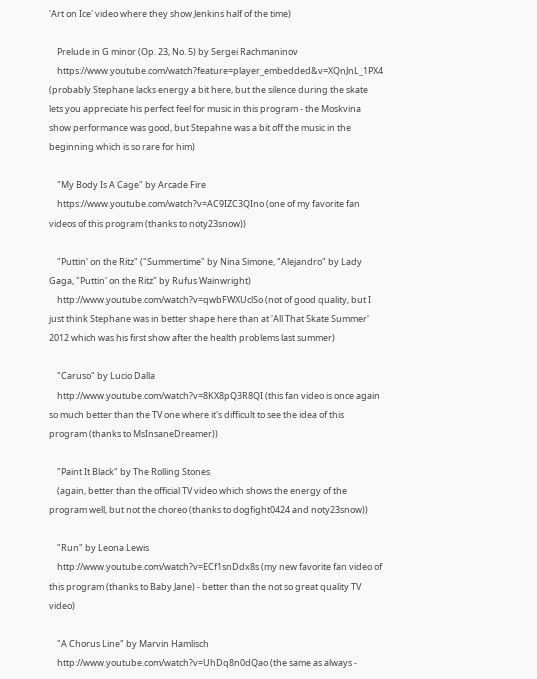'Art on Ice' video where they show Jenkins half of the time)

    Prelude in G minor (Op. 23, No. 5) by Sergei Rachmaninov
    https://www.youtube.com/watch?feature=player_embedded&v=XQnJnL_1PX4 (probably Stephane lacks energy a bit here, but the silence during the skate lets you appreciate his perfect feel for music in this program - the Moskvina show performance was good, but Stepahne was a bit off the music in the beginning which is so rare for him)

    "My Body Is A Cage" by Arcade Fire
    https://www.youtube.com/watch?v=AC9IZC3QIno (one of my favorite fan videos of this program (thanks to noty23snow))

    "Puttin' on the Ritz" ("Summertime" by Nina Simone, "Alejandro" by Lady Gaga, "Puttin' on the Ritz" by Rufus Wainwright)
    http://www.youtube.com/watch?v=qwbFWXUclSo (not of good quality, but I just think Stephane was in better shape here than at 'All That Skate Summer' 2012 which was his first show after the health problems last summer)

    "Caruso" by Lucio Dalla
    http://www.youtube.com/watch?v=8KX8pQ3R8QI (this fan video is once again so much better than the TV one where it's difficult to see the idea of this program (thanks to MsInsaneDreamer))

    "Paint It Black" by The Rolling Stones
    (again, better than the official TV video which shows the energy of the program well, but not the choreo (thanks to dogfight0424 and noty23snow))

    "Run" by Leona Lewis
    http://www.youtube.com/watch?v=ECf1snDdx8s (my new favorite fan video of this program (thanks to Baby Jane) - better than the not so great quality TV video)

    "A Chorus Line" by Marvin Hamlisch
    http://www.youtube.com/watch?v=UhDq8n0dQao (the same as always -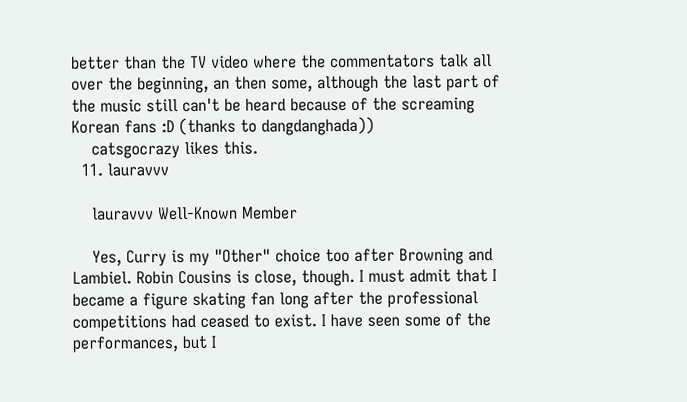better than the TV video where the commentators talk all over the beginning, an then some, although the last part of the music still can't be heard because of the screaming Korean fans :D (thanks to dangdanghada))
    catsgocrazy likes this.
  11. lauravvv

    lauravvv Well-Known Member

    Yes, Curry is my "Other" choice too after Browning and Lambiel. Robin Cousins is close, though. I must admit that I became a figure skating fan long after the professional competitions had ceased to exist. I have seen some of the performances, but I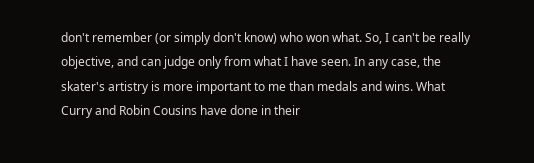don't remember (or simply don't know) who won what. So, I can't be really objective, and can judge only from what I have seen. In any case, the skater's artistry is more important to me than medals and wins. What Curry and Robin Cousins have done in their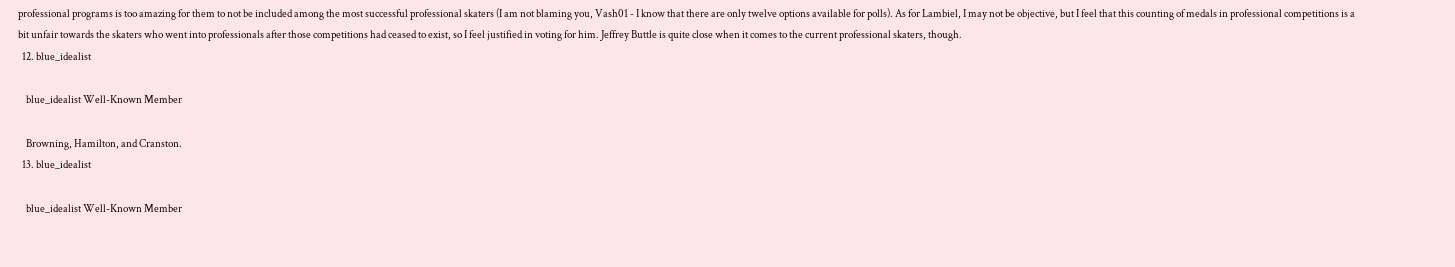professional programs is too amazing for them to not be included among the most successful professional skaters (I am not blaming you, Vash01 - I know that there are only twelve options available for polls). As for Lambiel, I may not be objective, but I feel that this counting of medals in professional competitions is a bit unfair towards the skaters who went into professionals after those competitions had ceased to exist, so I feel justified in voting for him. Jeffrey Buttle is quite close when it comes to the current professional skaters, though.
  12. blue_idealist

    blue_idealist Well-Known Member

    Browning, Hamilton, and Cranston.
  13. blue_idealist

    blue_idealist Well-Known Member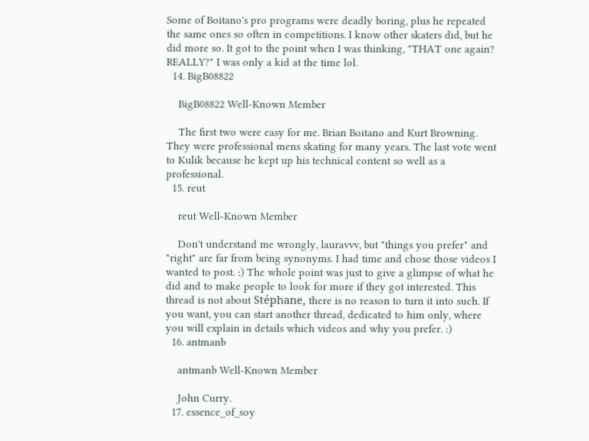Some of Boitano's pro programs were deadly boring, plus he repeated the same ones so often in competitions. I know other skaters did, but he did more so. It got to the point when I was thinking, "THAT one again? REALLY?" I was only a kid at the time lol.
  14. BigB08822

    BigB08822 Well-Known Member

    The first two were easy for me. Brian Boitano and Kurt Browning. They were professional mens skating for many years. The last vote went to Kulik because he kept up his technical content so well as a professional.
  15. reut

    reut Well-Known Member

    Don't understand me wrongly, lauravvv, but "things you prefer" and "right" are far from being synonyms. I had time and chose those videos I wanted to post. :) The whole point was just to give a glimpse of what he did and to make people to look for more if they got interested. This thread is not about Stéphane, there is no reason to turn it into such. If you want, you can start another thread, dedicated to him only, where you will explain in details which videos and why you prefer. :)
  16. antmanb

    antmanb Well-Known Member

    John Curry.
  17. essence_of_soy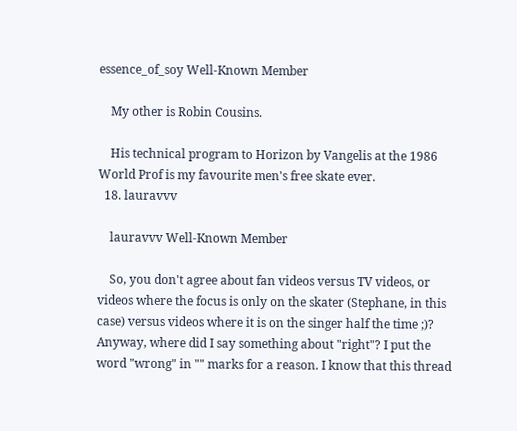essence_of_soy Well-Known Member

    My other is Robin Cousins.

    His technical program to Horizon by Vangelis at the 1986 World Prof is my favourite men's free skate ever.
  18. lauravvv

    lauravvv Well-Known Member

    So, you don't agree about fan videos versus TV videos, or videos where the focus is only on the skater (Stephane, in this case) versus videos where it is on the singer half the time ;)? Anyway, where did I say something about "right"? I put the word "wrong" in "" marks for a reason. I know that this thread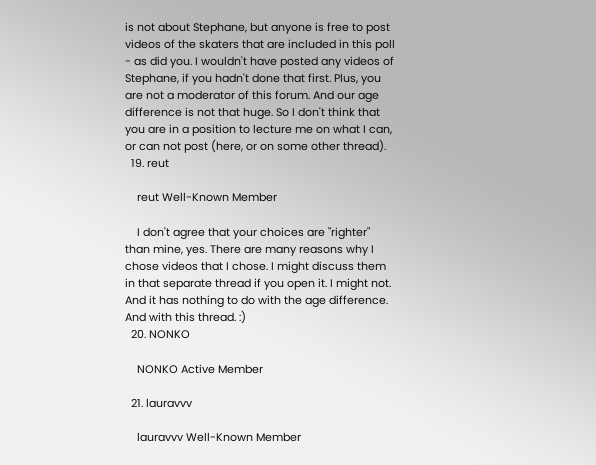is not about Stephane, but anyone is free to post videos of the skaters that are included in this poll - as did you. I wouldn't have posted any videos of Stephane, if you hadn't done that first. Plus, you are not a moderator of this forum. And our age difference is not that huge. So I don't think that you are in a position to lecture me on what I can, or can not post (here, or on some other thread).
  19. reut

    reut Well-Known Member

    I don't agree that your choices are "righter" than mine, yes. There are many reasons why I chose videos that I chose. I might discuss them in that separate thread if you open it. I might not. And it has nothing to do with the age difference. And with this thread. :)
  20. NONKO

    NONKO Active Member

  21. lauravvv

    lauravvv Well-Known Member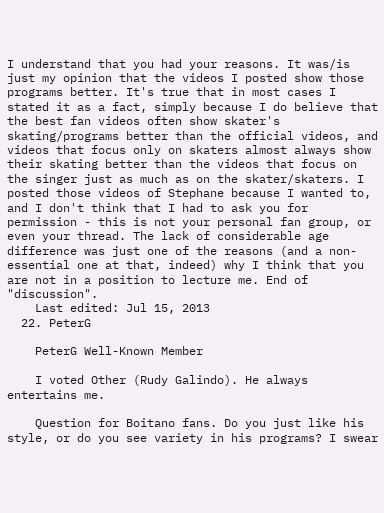I understand that you had your reasons. It was/is just my opinion that the videos I posted show those programs better. It's true that in most cases I stated it as a fact, simply because I do believe that the best fan videos often show skater's skating/programs better than the official videos, and videos that focus only on skaters almost always show their skating better than the videos that focus on the singer just as much as on the skater/skaters. I posted those videos of Stephane because I wanted to, and I don't think that I had to ask you for permission - this is not your personal fan group, or even your thread. The lack of considerable age difference was just one of the reasons (and a non-essential one at that, indeed) why I think that you are not in a position to lecture me. End of "discussion".
    Last edited: Jul 15, 2013
  22. PeterG

    PeterG Well-Known Member

    I voted Other (Rudy Galindo). He always entertains me.

    Question for Boitano fans. Do you just like his style, or do you see variety in his programs? I swear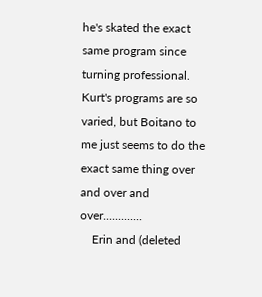he's skated the exact same program since turning professional. Kurt's programs are so varied, but Boitano to me just seems to do the exact same thing over and over and over.............
    Erin and (deleted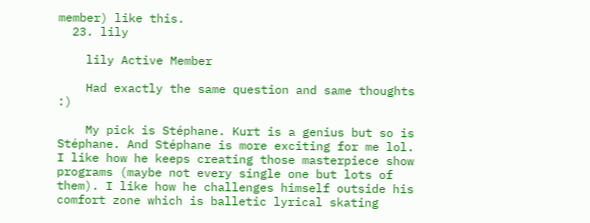member) like this.
  23. lily

    lily Active Member

    Had exactly the same question and same thoughts :)

    My pick is Stéphane. Kurt is a genius but so is Stéphane. And Stéphane is more exciting for me lol. I like how he keeps creating those masterpiece show programs (maybe not every single one but lots of them). I like how he challenges himself outside his comfort zone which is balletic lyrical skating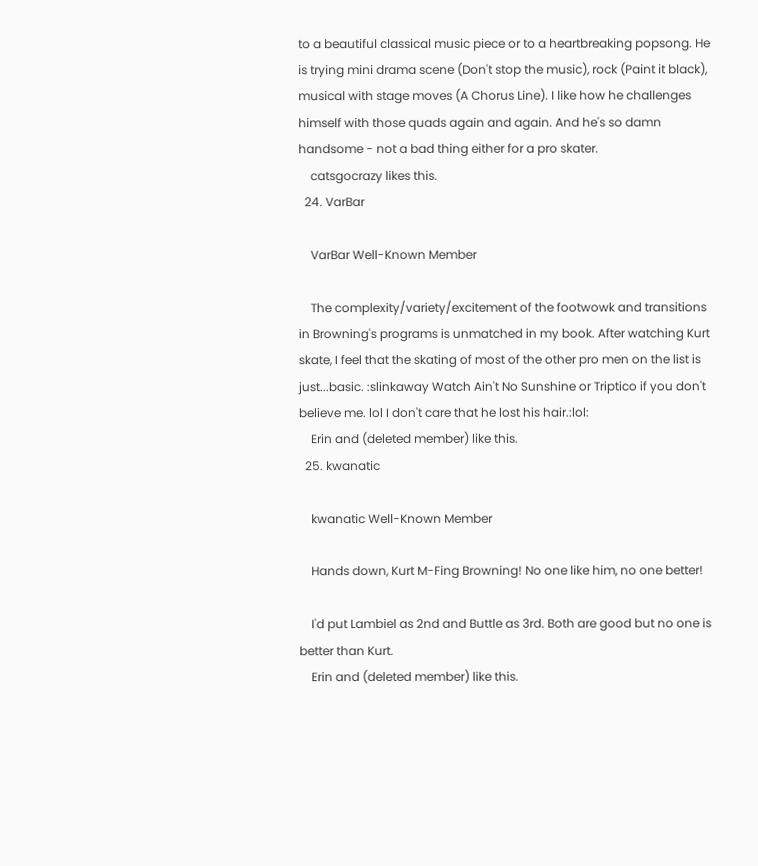to a beautiful classical music piece or to a heartbreaking popsong. He is trying mini drama scene (Don't stop the music), rock (Paint it black), musical with stage moves (A Chorus Line). I like how he challenges himself with those quads again and again. And he's so damn handsome - not a bad thing either for a pro skater.
    catsgocrazy likes this.
  24. VarBar

    VarBar Well-Known Member

    The complexity/variety/excitement of the footwowk and transitions in Browning's programs is unmatched in my book. After watching Kurt skate, I feel that the skating of most of the other pro men on the list is just...basic. :slinkaway Watch Ain't No Sunshine or Triptico if you don't believe me. lol I don't care that he lost his hair.:lol:
    Erin and (deleted member) like this.
  25. kwanatic

    kwanatic Well-Known Member

    Hands down, Kurt M-Fing Browning! No one like him, no one better!

    I'd put Lambiel as 2nd and Buttle as 3rd. Both are good but no one is better than Kurt.
    Erin and (deleted member) like this.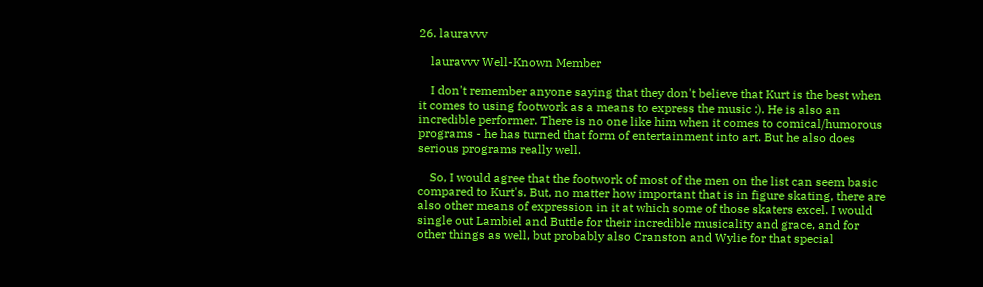26. lauravvv

    lauravvv Well-Known Member

    I don't remember anyone saying that they don't believe that Kurt is the best when it comes to using footwork as a means to express the music :). He is also an incredible performer. There is no one like him when it comes to comical/humorous programs - he has turned that form of entertainment into art. But he also does serious programs really well.

    So, I would agree that the footwork of most of the men on the list can seem basic compared to Kurt's. But, no matter how important that is in figure skating, there are also other means of expression in it at which some of those skaters excel. I would single out Lambiel and Buttle for their incredible musicality and grace, and for other things as well, but probably also Cranston and Wylie for that special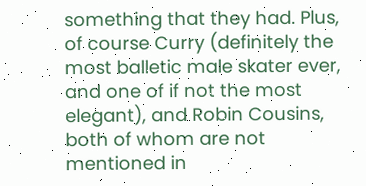something that they had. Plus, of course Curry (definitely the most balletic male skater ever, and one of if not the most elegant), and Robin Cousins, both of whom are not mentioned in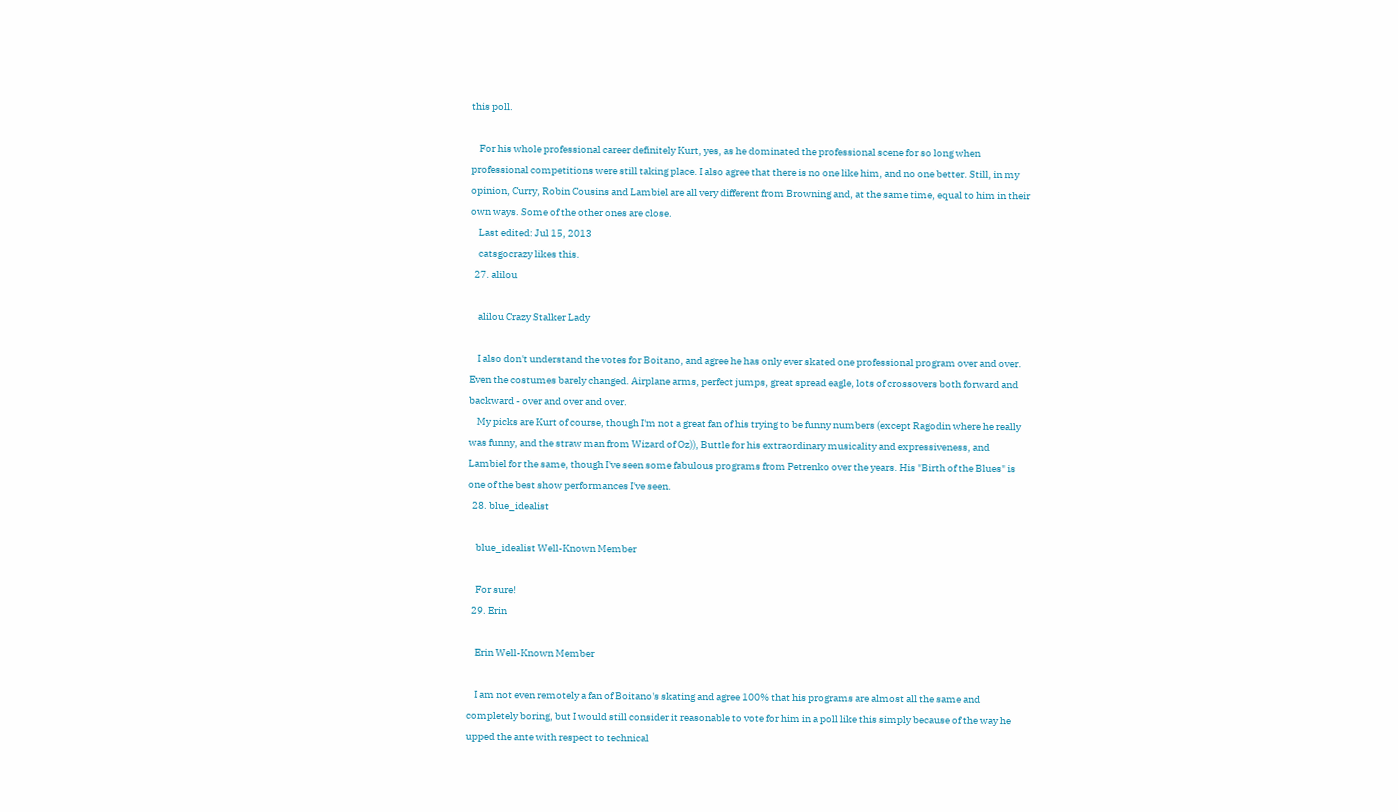this poll.

    For his whole professional career definitely Kurt, yes, as he dominated the professional scene for so long when professional competitions were still taking place. I also agree that there is no one like him, and no one better. Still, in my opinion, Curry, Robin Cousins and Lambiel are all very different from Browning and, at the same time, equal to him in their own ways. Some of the other ones are close.
    Last edited: Jul 15, 2013
    catsgocrazy likes this.
  27. alilou

    alilou Crazy Stalker Lady

    I also don't understand the votes for Boitano, and agree he has only ever skated one professional program over and over. Even the costumes barely changed. Airplane arms, perfect jumps, great spread eagle, lots of crossovers both forward and backward - over and over and over.
    My picks are Kurt of course, though I'm not a great fan of his trying to be funny numbers (except Ragodin where he really was funny, and the straw man from Wizard of Oz)), Buttle for his extraordinary musicality and expressiveness, and Lambiel for the same, though I've seen some fabulous programs from Petrenko over the years. His "Birth of the Blues" is one of the best show performances I've seen.
  28. blue_idealist

    blue_idealist Well-Known Member

    For sure!
  29. Erin

    Erin Well-Known Member

    I am not even remotely a fan of Boitano's skating and agree 100% that his programs are almost all the same and completely boring, but I would still consider it reasonable to vote for him in a poll like this simply because of the way he upped the ante with respect to technical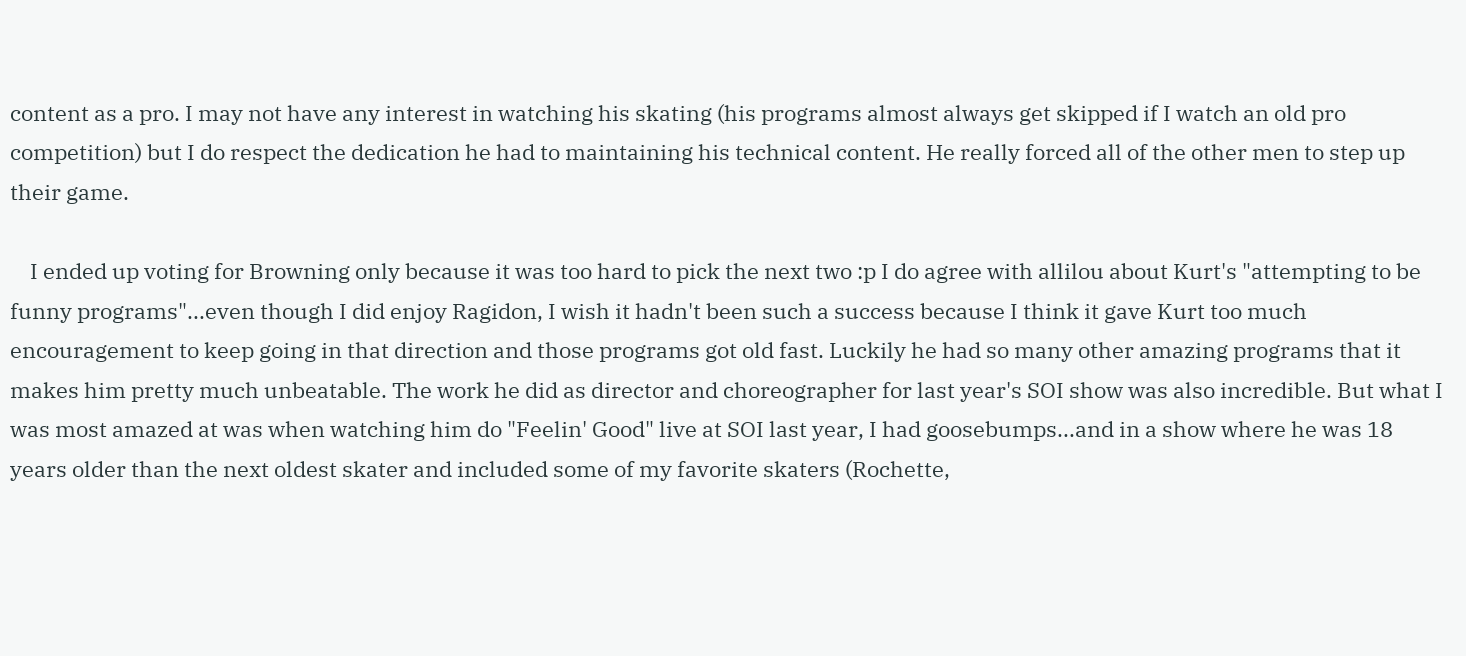content as a pro. I may not have any interest in watching his skating (his programs almost always get skipped if I watch an old pro competition) but I do respect the dedication he had to maintaining his technical content. He really forced all of the other men to step up their game.

    I ended up voting for Browning only because it was too hard to pick the next two :p I do agree with allilou about Kurt's "attempting to be funny programs"...even though I did enjoy Ragidon, I wish it hadn't been such a success because I think it gave Kurt too much encouragement to keep going in that direction and those programs got old fast. Luckily he had so many other amazing programs that it makes him pretty much unbeatable. The work he did as director and choreographer for last year's SOI show was also incredible. But what I was most amazed at was when watching him do "Feelin' Good" live at SOI last year, I had goosebumps...and in a show where he was 18 years older than the next oldest skater and included some of my favorite skaters (Rochette,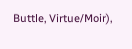Buttle, Virtue/Moir),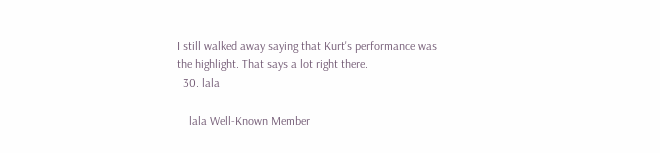I still walked away saying that Kurt's performance was the highlight. That says a lot right there.
  30. lala

    lala Well-Known Member